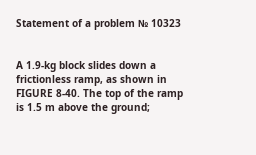Statement of a problem № 10323


A 1.9-kg block slides down a frictionless ramp, as shown in FIGURE 8-40. The top of the ramp is 1.5 m above the ground;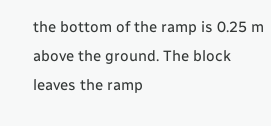the bottom of the ramp is 0.25 m above the ground. The block leaves the ramp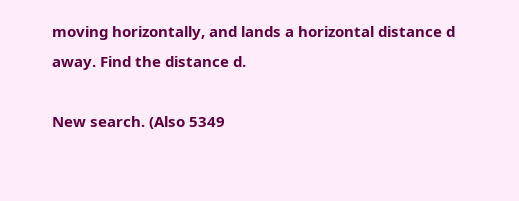moving horizontally, and lands a horizontal distance d away. Find the distance d.

New search. (Also 5349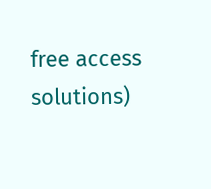free access solutions)